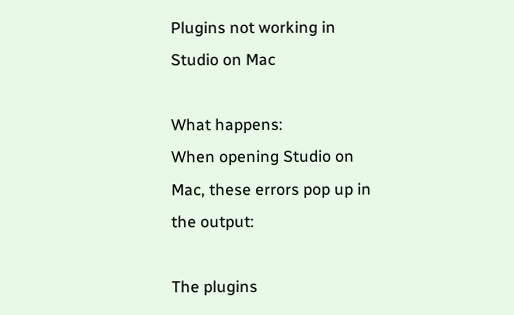Plugins not working in Studio on Mac

What happens:
When opening Studio on Mac, these errors pop up in the output:

The plugins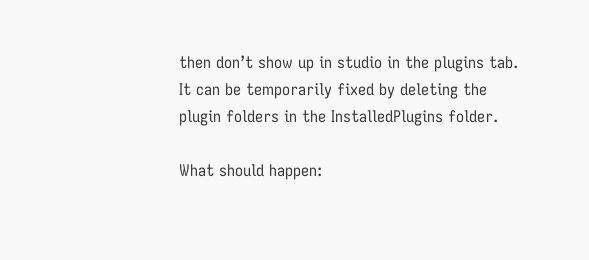then don’t show up in studio in the plugins tab.
It can be temporarily fixed by deleting the plugin folders in the InstalledPlugins folder.

What should happen: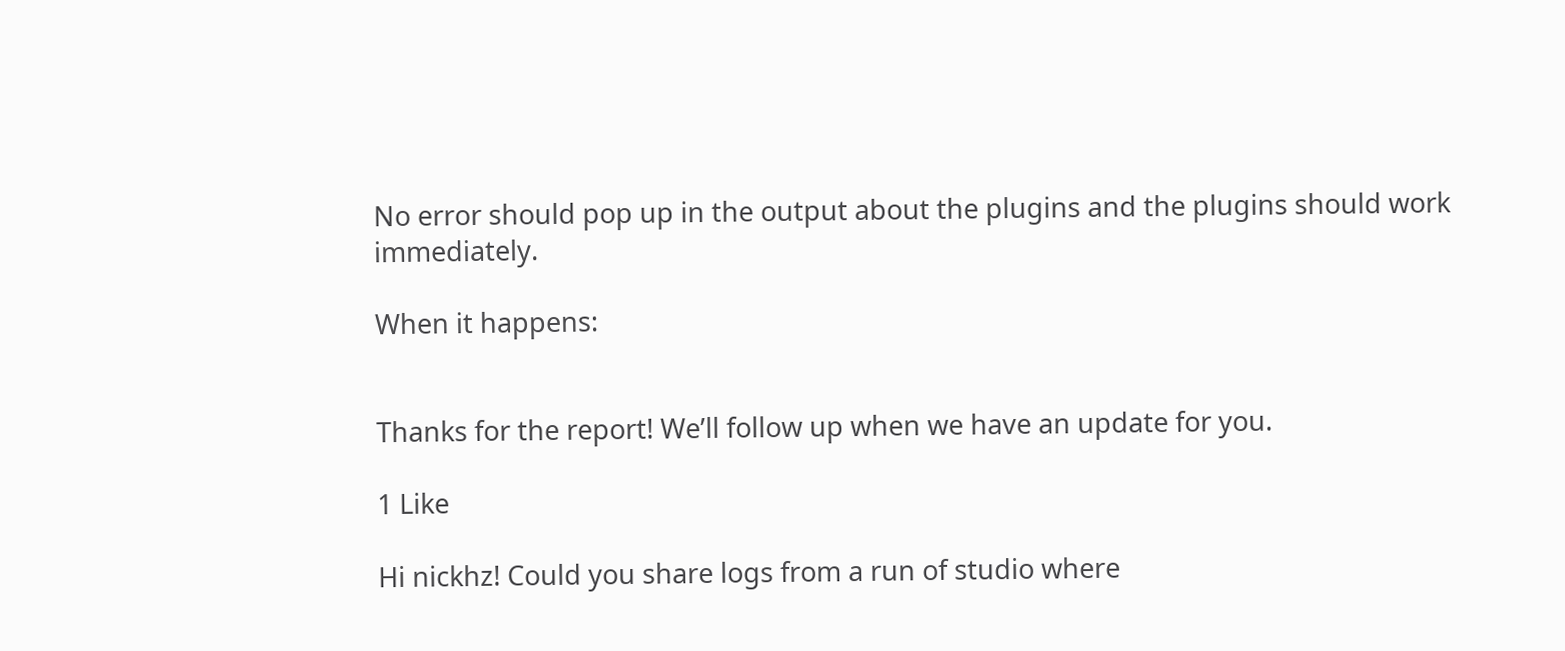No error should pop up in the output about the plugins and the plugins should work immediately.

When it happens:


Thanks for the report! We’ll follow up when we have an update for you.

1 Like

Hi nickhz! Could you share logs from a run of studio where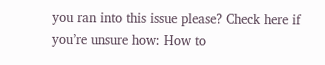you ran into this issue please? Check here if you’re unsure how: How to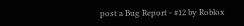post a Bug Report - #12 by Roblox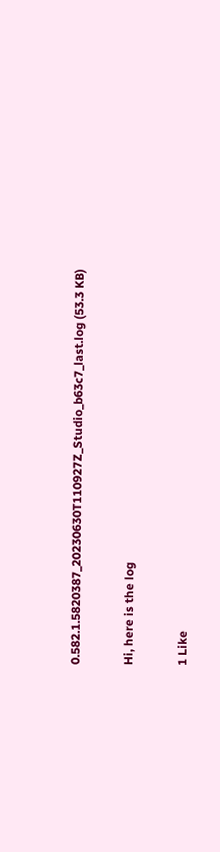0.582.1.5820387_20230630T110927Z_Studio_b63c7_last.log (53.3 KB)

Hi, here is the log

1 Like